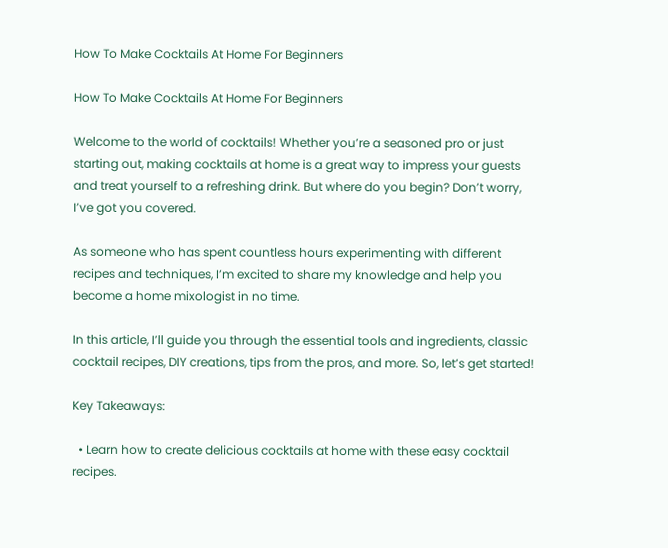How To Make Cocktails At Home For Beginners

How To Make Cocktails At Home For Beginners

Welcome to the world of cocktails! Whether you’re a seasoned pro or just starting out, making cocktails at home is a great way to impress your guests and treat yourself to a refreshing drink. But where do you begin? Don’t worry, I’ve got you covered.

As someone who has spent countless hours experimenting with different recipes and techniques, I’m excited to share my knowledge and help you become a home mixologist in no time.

In this article, I’ll guide you through the essential tools and ingredients, classic cocktail recipes, DIY creations, tips from the pros, and more. So, let’s get started!

Key Takeaways:

  • Learn how to create delicious cocktails at home with these easy cocktail recipes.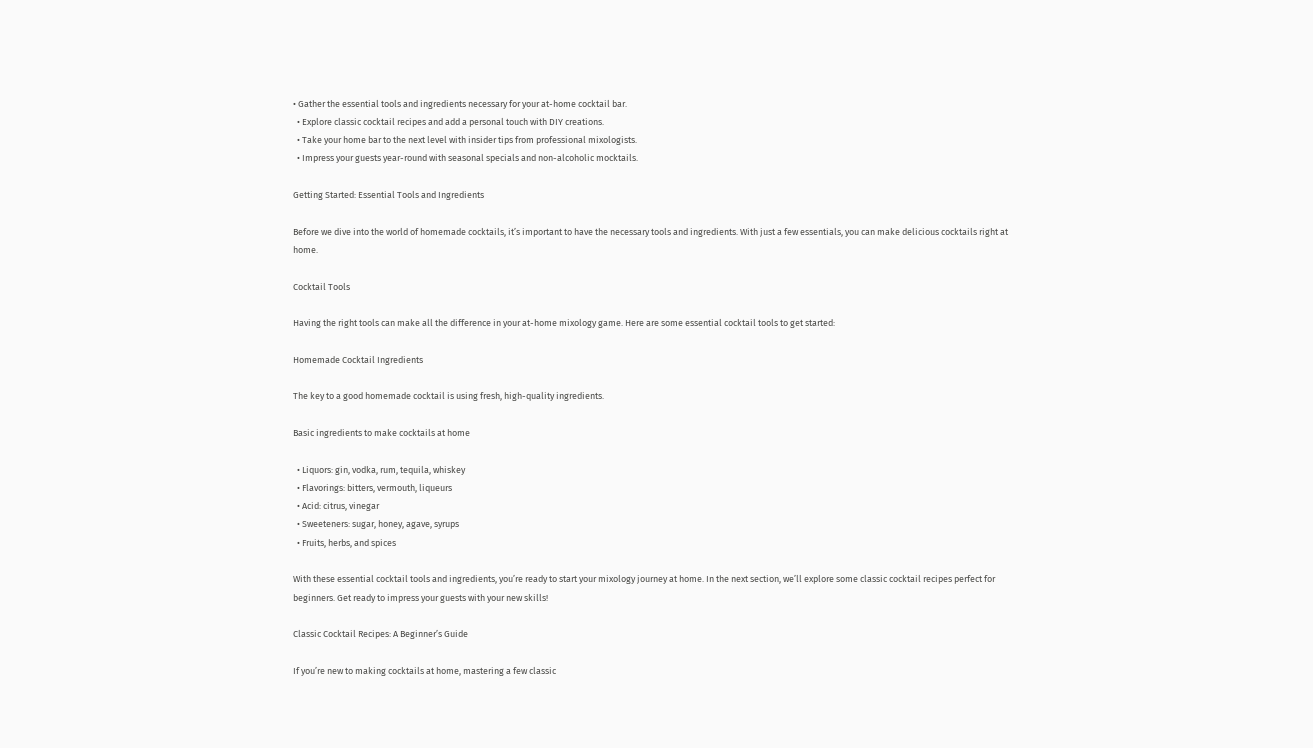• Gather the essential tools and ingredients necessary for your at-home cocktail bar.
  • Explore classic cocktail recipes and add a personal touch with DIY creations.
  • Take your home bar to the next level with insider tips from professional mixologists.
  • Impress your guests year-round with seasonal specials and non-alcoholic mocktails.

Getting Started: Essential Tools and Ingredients

Before we dive into the world of homemade cocktails, it’s important to have the necessary tools and ingredients. With just a few essentials, you can make delicious cocktails right at home.

Cocktail Tools

Having the right tools can make all the difference in your at-home mixology game. Here are some essential cocktail tools to get started:

Homemade Cocktail Ingredients

The key to a good homemade cocktail is using fresh, high-quality ingredients.

Basic ingredients to make cocktails at home

  • Liquors: gin, vodka, rum, tequila, whiskey
  • Flavorings: bitters, vermouth, liqueurs
  • Acid: citrus, vinegar
  • Sweeteners: sugar, honey, agave, syrups
  • Fruits, herbs, and spices

With these essential cocktail tools and ingredients, you’re ready to start your mixology journey at home. In the next section, we’ll explore some classic cocktail recipes perfect for beginners. Get ready to impress your guests with your new skills!

Classic Cocktail Recipes: A Beginner’s Guide

If you’re new to making cocktails at home, mastering a few classic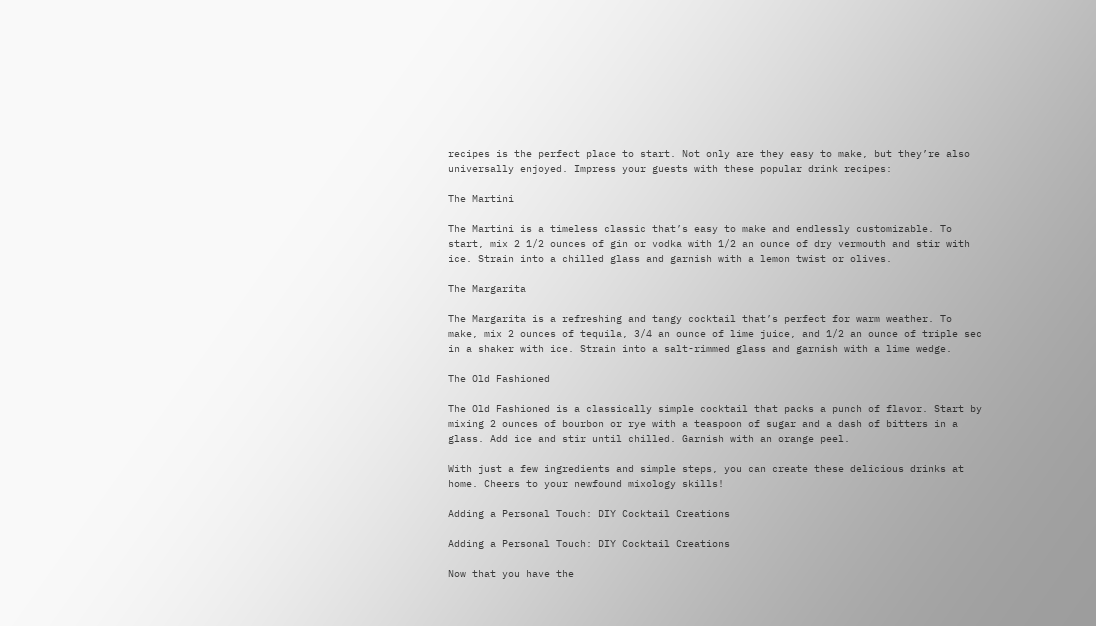recipes is the perfect place to start. Not only are they easy to make, but they’re also universally enjoyed. Impress your guests with these popular drink recipes:

The Martini

The Martini is a timeless classic that’s easy to make and endlessly customizable. To start, mix 2 1/2 ounces of gin or vodka with 1/2 an ounce of dry vermouth and stir with ice. Strain into a chilled glass and garnish with a lemon twist or olives.

The Margarita

The Margarita is a refreshing and tangy cocktail that’s perfect for warm weather. To make, mix 2 ounces of tequila, 3/4 an ounce of lime juice, and 1/2 an ounce of triple sec in a shaker with ice. Strain into a salt-rimmed glass and garnish with a lime wedge.

The Old Fashioned

The Old Fashioned is a classically simple cocktail that packs a punch of flavor. Start by mixing 2 ounces of bourbon or rye with a teaspoon of sugar and a dash of bitters in a glass. Add ice and stir until chilled. Garnish with an orange peel.

With just a few ingredients and simple steps, you can create these delicious drinks at home. Cheers to your newfound mixology skills!

Adding a Personal Touch: DIY Cocktail Creations

Adding a Personal Touch: DIY Cocktail Creations

Now that you have the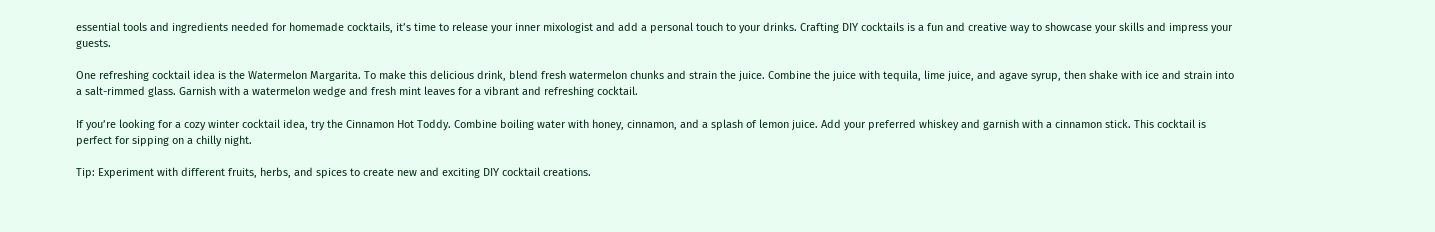essential tools and ingredients needed for homemade cocktails, it’s time to release your inner mixologist and add a personal touch to your drinks. Crafting DIY cocktails is a fun and creative way to showcase your skills and impress your guests.

One refreshing cocktail idea is the Watermelon Margarita. To make this delicious drink, blend fresh watermelon chunks and strain the juice. Combine the juice with tequila, lime juice, and agave syrup, then shake with ice and strain into a salt-rimmed glass. Garnish with a watermelon wedge and fresh mint leaves for a vibrant and refreshing cocktail.

If you’re looking for a cozy winter cocktail idea, try the Cinnamon Hot Toddy. Combine boiling water with honey, cinnamon, and a splash of lemon juice. Add your preferred whiskey and garnish with a cinnamon stick. This cocktail is perfect for sipping on a chilly night.

Tip: Experiment with different fruits, herbs, and spices to create new and exciting DIY cocktail creations.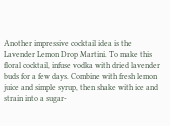Another impressive cocktail idea is the Lavender Lemon Drop Martini. To make this floral cocktail, infuse vodka with dried lavender buds for a few days. Combine with fresh lemon juice and simple syrup, then shake with ice and strain into a sugar-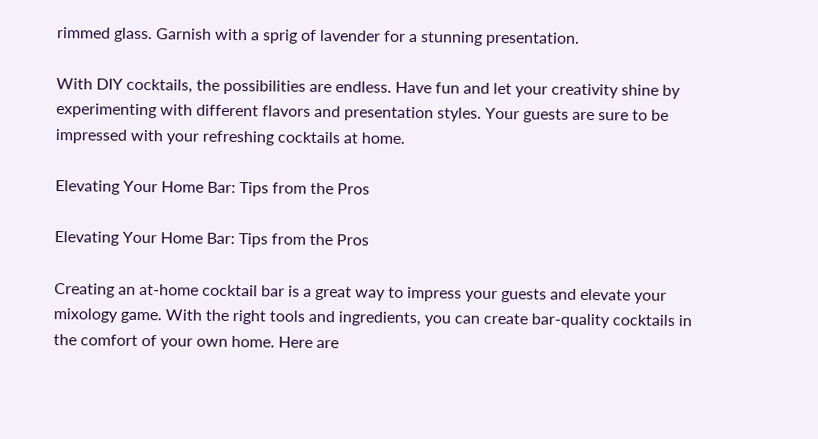rimmed glass. Garnish with a sprig of lavender for a stunning presentation.

With DIY cocktails, the possibilities are endless. Have fun and let your creativity shine by experimenting with different flavors and presentation styles. Your guests are sure to be impressed with your refreshing cocktails at home.

Elevating Your Home Bar: Tips from the Pros

Elevating Your Home Bar: Tips from the Pros

Creating an at-home cocktail bar is a great way to impress your guests and elevate your mixology game. With the right tools and ingredients, you can create bar-quality cocktails in the comfort of your own home. Here are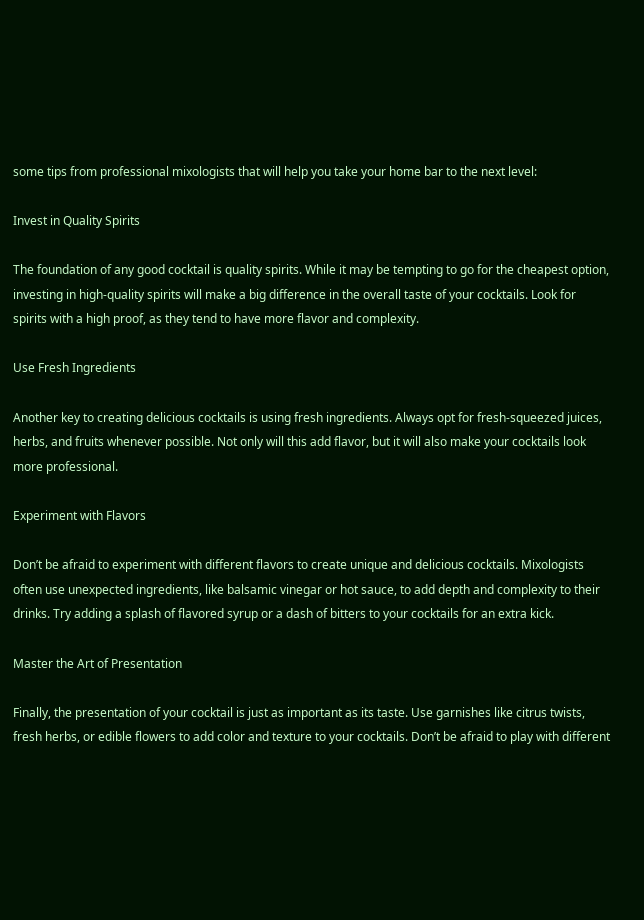some tips from professional mixologists that will help you take your home bar to the next level:

Invest in Quality Spirits

The foundation of any good cocktail is quality spirits. While it may be tempting to go for the cheapest option, investing in high-quality spirits will make a big difference in the overall taste of your cocktails. Look for spirits with a high proof, as they tend to have more flavor and complexity.

Use Fresh Ingredients

Another key to creating delicious cocktails is using fresh ingredients. Always opt for fresh-squeezed juices, herbs, and fruits whenever possible. Not only will this add flavor, but it will also make your cocktails look more professional.

Experiment with Flavors

Don’t be afraid to experiment with different flavors to create unique and delicious cocktails. Mixologists often use unexpected ingredients, like balsamic vinegar or hot sauce, to add depth and complexity to their drinks. Try adding a splash of flavored syrup or a dash of bitters to your cocktails for an extra kick.

Master the Art of Presentation

Finally, the presentation of your cocktail is just as important as its taste. Use garnishes like citrus twists, fresh herbs, or edible flowers to add color and texture to your cocktails. Don’t be afraid to play with different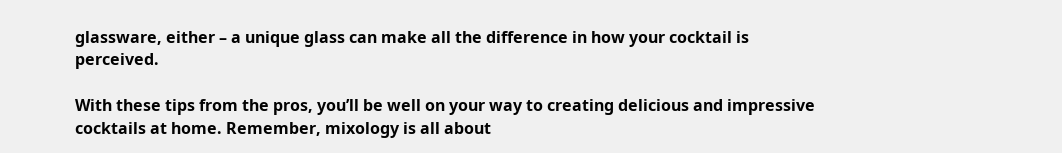glassware, either – a unique glass can make all the difference in how your cocktail is perceived.

With these tips from the pros, you’ll be well on your way to creating delicious and impressive cocktails at home. Remember, mixology is all about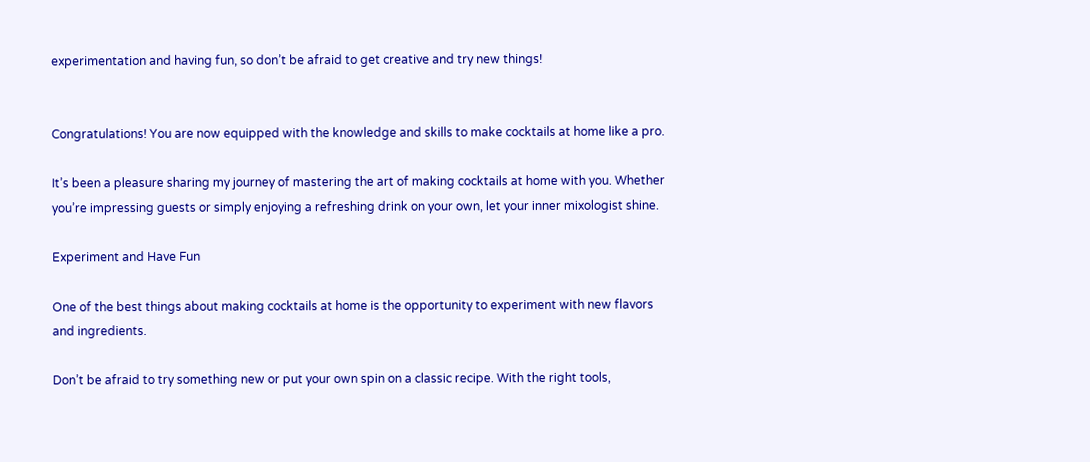experimentation and having fun, so don’t be afraid to get creative and try new things!


Congratulations! You are now equipped with the knowledge and skills to make cocktails at home like a pro.

It’s been a pleasure sharing my journey of mastering the art of making cocktails at home with you. Whether you’re impressing guests or simply enjoying a refreshing drink on your own, let your inner mixologist shine.

Experiment and Have Fun

One of the best things about making cocktails at home is the opportunity to experiment with new flavors and ingredients.

Don’t be afraid to try something new or put your own spin on a classic recipe. With the right tools,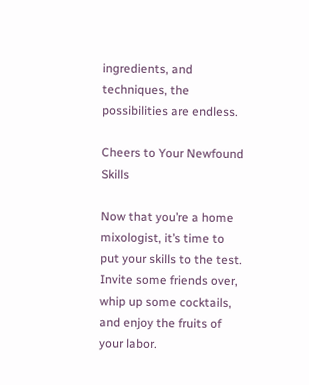ingredients, and techniques, the possibilities are endless.

Cheers to Your Newfound Skills

Now that you’re a home mixologist, it’s time to put your skills to the test. Invite some friends over, whip up some cocktails, and enjoy the fruits of your labor.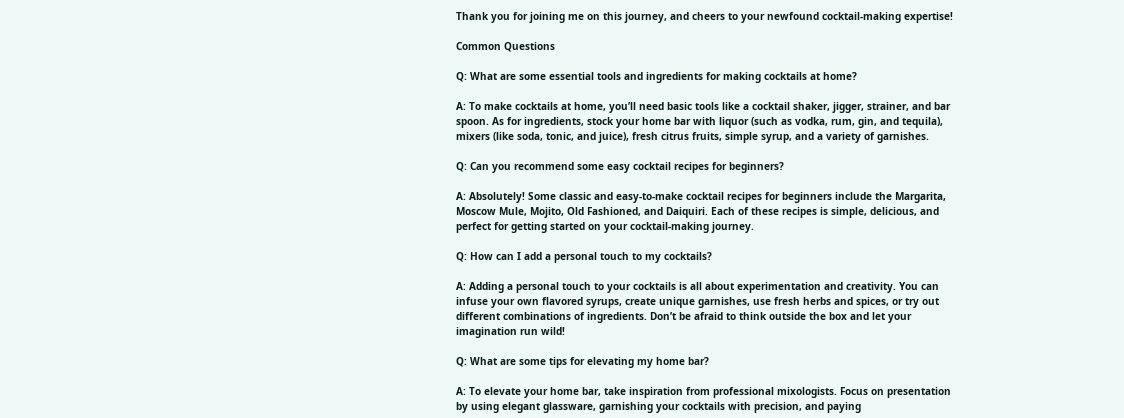Thank you for joining me on this journey, and cheers to your newfound cocktail-making expertise!

Common Questions

Q: What are some essential tools and ingredients for making cocktails at home?

A: To make cocktails at home, you’ll need basic tools like a cocktail shaker, jigger, strainer, and bar spoon. As for ingredients, stock your home bar with liquor (such as vodka, rum, gin, and tequila), mixers (like soda, tonic, and juice), fresh citrus fruits, simple syrup, and a variety of garnishes.

Q: Can you recommend some easy cocktail recipes for beginners?

A: Absolutely! Some classic and easy-to-make cocktail recipes for beginners include the Margarita, Moscow Mule, Mojito, Old Fashioned, and Daiquiri. Each of these recipes is simple, delicious, and perfect for getting started on your cocktail-making journey.

Q: How can I add a personal touch to my cocktails?

A: Adding a personal touch to your cocktails is all about experimentation and creativity. You can infuse your own flavored syrups, create unique garnishes, use fresh herbs and spices, or try out different combinations of ingredients. Don’t be afraid to think outside the box and let your imagination run wild!

Q: What are some tips for elevating my home bar?

A: To elevate your home bar, take inspiration from professional mixologists. Focus on presentation by using elegant glassware, garnishing your cocktails with precision, and paying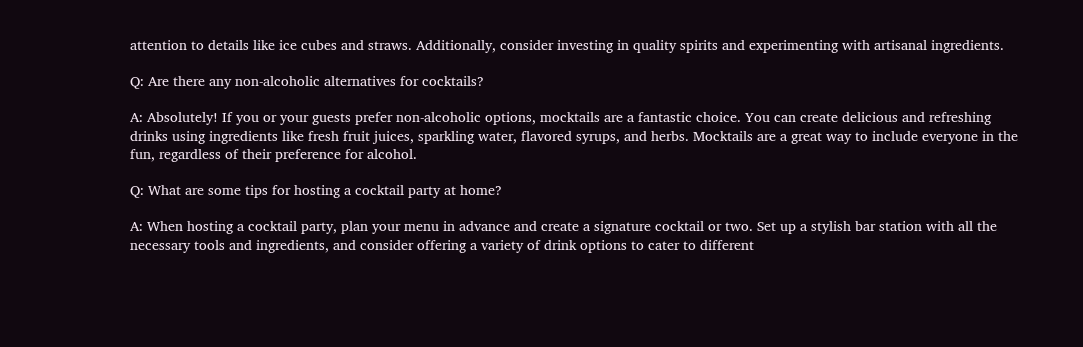attention to details like ice cubes and straws. Additionally, consider investing in quality spirits and experimenting with artisanal ingredients.

Q: Are there any non-alcoholic alternatives for cocktails?

A: Absolutely! If you or your guests prefer non-alcoholic options, mocktails are a fantastic choice. You can create delicious and refreshing drinks using ingredients like fresh fruit juices, sparkling water, flavored syrups, and herbs. Mocktails are a great way to include everyone in the fun, regardless of their preference for alcohol.

Q: What are some tips for hosting a cocktail party at home?

A: When hosting a cocktail party, plan your menu in advance and create a signature cocktail or two. Set up a stylish bar station with all the necessary tools and ingredients, and consider offering a variety of drink options to cater to different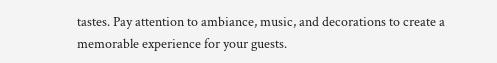tastes. Pay attention to ambiance, music, and decorations to create a memorable experience for your guests.